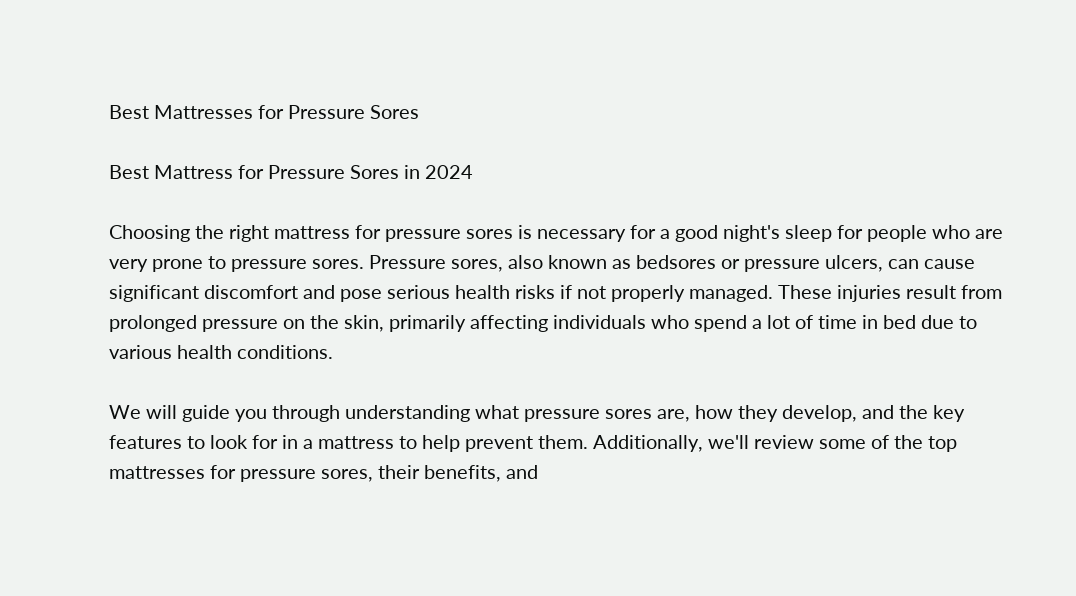Best Mattresses for Pressure Sores

Best Mattress for Pressure Sores in 2024

Choosing the right mattress for pressure sores is necessary for a good night's sleep for people who are very prone to pressure sores. Pressure sores, also known as bedsores or pressure ulcers, can cause significant discomfort and pose serious health risks if not properly managed. These injuries result from prolonged pressure on the skin, primarily affecting individuals who spend a lot of time in bed due to various health conditions.

We will guide you through understanding what pressure sores are, how they develop, and the key features to look for in a mattress to help prevent them. Additionally, we'll review some of the top mattresses for pressure sores, their benefits, and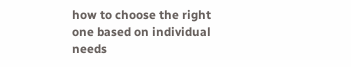how to choose the right one based on individual needs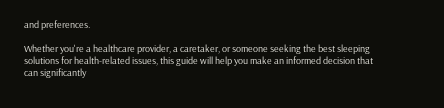and preferences.

Whether you're a healthcare provider, a caretaker, or someone seeking the best sleeping solutions for health-related issues, this guide will help you make an informed decision that can significantly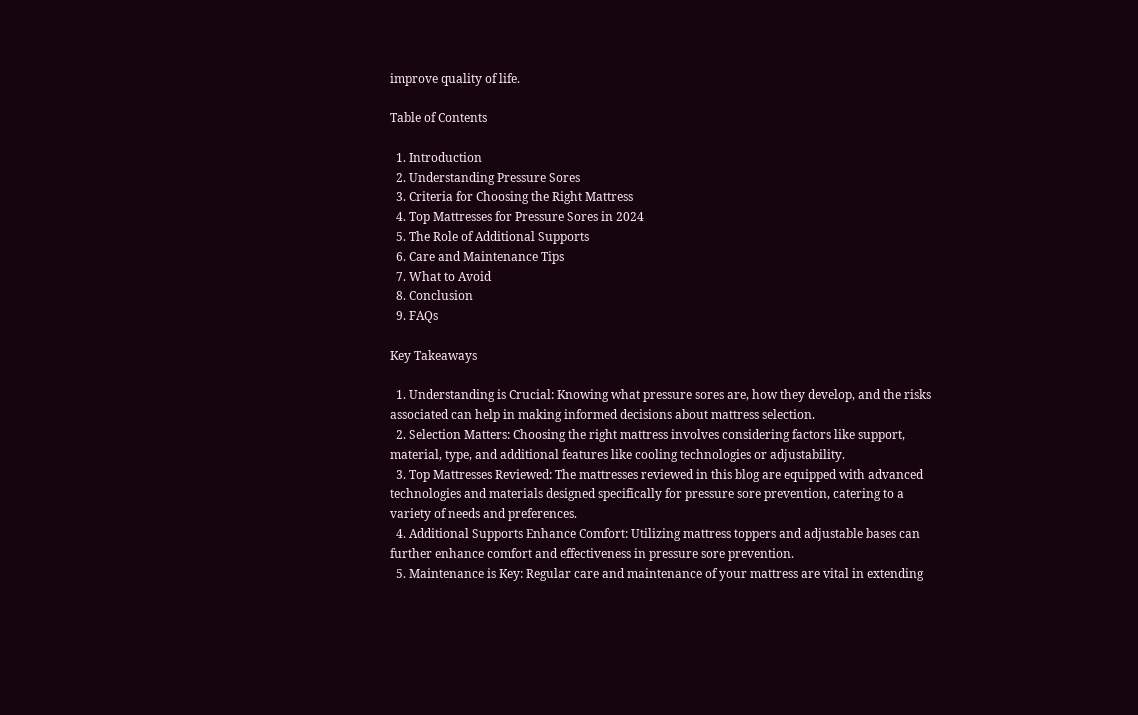improve quality of life.

Table of Contents

  1. Introduction
  2. Understanding Pressure Sores
  3. Criteria for Choosing the Right Mattress
  4. Top Mattresses for Pressure Sores in 2024
  5. The Role of Additional Supports
  6. Care and Maintenance Tips
  7. What to Avoid
  8. Conclusion
  9. FAQs

Key Takeaways

  1. Understanding is Crucial: Knowing what pressure sores are, how they develop, and the risks associated can help in making informed decisions about mattress selection.
  2. Selection Matters: Choosing the right mattress involves considering factors like support, material, type, and additional features like cooling technologies or adjustability.
  3. Top Mattresses Reviewed: The mattresses reviewed in this blog are equipped with advanced technologies and materials designed specifically for pressure sore prevention, catering to a variety of needs and preferences.
  4. Additional Supports Enhance Comfort: Utilizing mattress toppers and adjustable bases can further enhance comfort and effectiveness in pressure sore prevention.
  5. Maintenance is Key: Regular care and maintenance of your mattress are vital in extending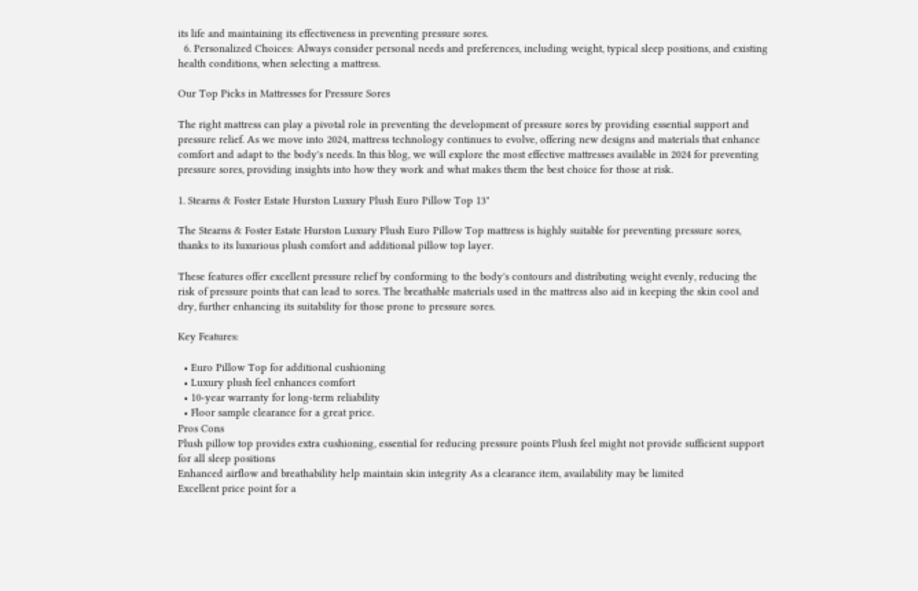its life and maintaining its effectiveness in preventing pressure sores.
  6. Personalized Choices: Always consider personal needs and preferences, including weight, typical sleep positions, and existing health conditions, when selecting a mattress.

Our Top Picks in Mattresses for Pressure Sores

The right mattress can play a pivotal role in preventing the development of pressure sores by providing essential support and pressure relief. As we move into 2024, mattress technology continues to evolve, offering new designs and materials that enhance comfort and adapt to the body's needs. In this blog, we will explore the most effective mattresses available in 2024 for preventing pressure sores, providing insights into how they work and what makes them the best choice for those at risk.

1. Stearns & Foster Estate Hurston Luxury Plush Euro Pillow Top 13"

The Stearns & Foster Estate Hurston Luxury Plush Euro Pillow Top mattress is highly suitable for preventing pressure sores, thanks to its luxurious plush comfort and additional pillow top layer.

These features offer excellent pressure relief by conforming to the body's contours and distributing weight evenly, reducing the risk of pressure points that can lead to sores. The breathable materials used in the mattress also aid in keeping the skin cool and dry, further enhancing its suitability for those prone to pressure sores.

Key Features:

  • Euro Pillow Top for additional cushioning
  • Luxury plush feel enhances comfort
  • 10-year warranty for long-term reliability
  • Floor sample clearance for a great price.
Pros Cons
Plush pillow top provides extra cushioning, essential for reducing pressure points Plush feel might not provide sufficient support for all sleep positions
Enhanced airflow and breathability help maintain skin integrity As a clearance item, availability may be limited
Excellent price point for a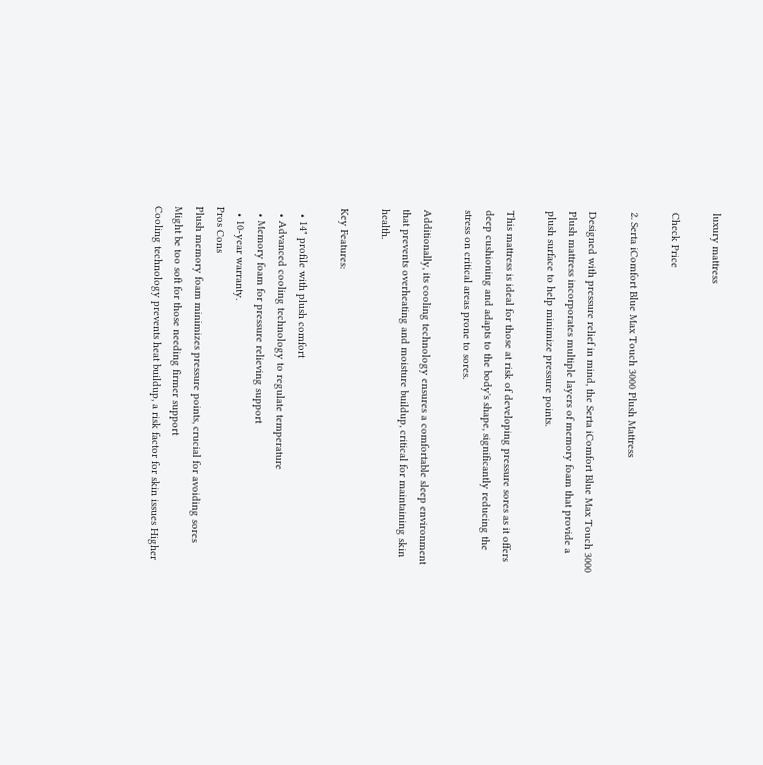luxury mattress

Check Price

2. Serta iComfort Blue Max Touch 3000 Plush Mattress

Designed with pressure relief in mind, the Serta iComfort Blue Max Touch 3000 Plush mattress incorporates multiple layers of memory foam that provide a plush surface to help minimize pressure points.

This mattress is ideal for those at risk of developing pressure sores as it offers deep cushioning and adapts to the body's shape, significantly reducing the stress on critical areas prone to sores.

Additionally, its cooling technology ensures a comfortable sleep environment that prevents overheating and moisture buildup, critical for maintaining skin health.

Key Features:

  • 14" profile with plush comfort
  • Advanced cooling technology to regulate temperature
  • Memory foam for pressure relieving support
  • 10-year warranty.
Pros Cons
Plush memory foam minimizes pressure points, crucial for avoiding sores Might be too soft for those needing firmer support
Cooling technology prevents heat buildup, a risk factor for skin issues Higher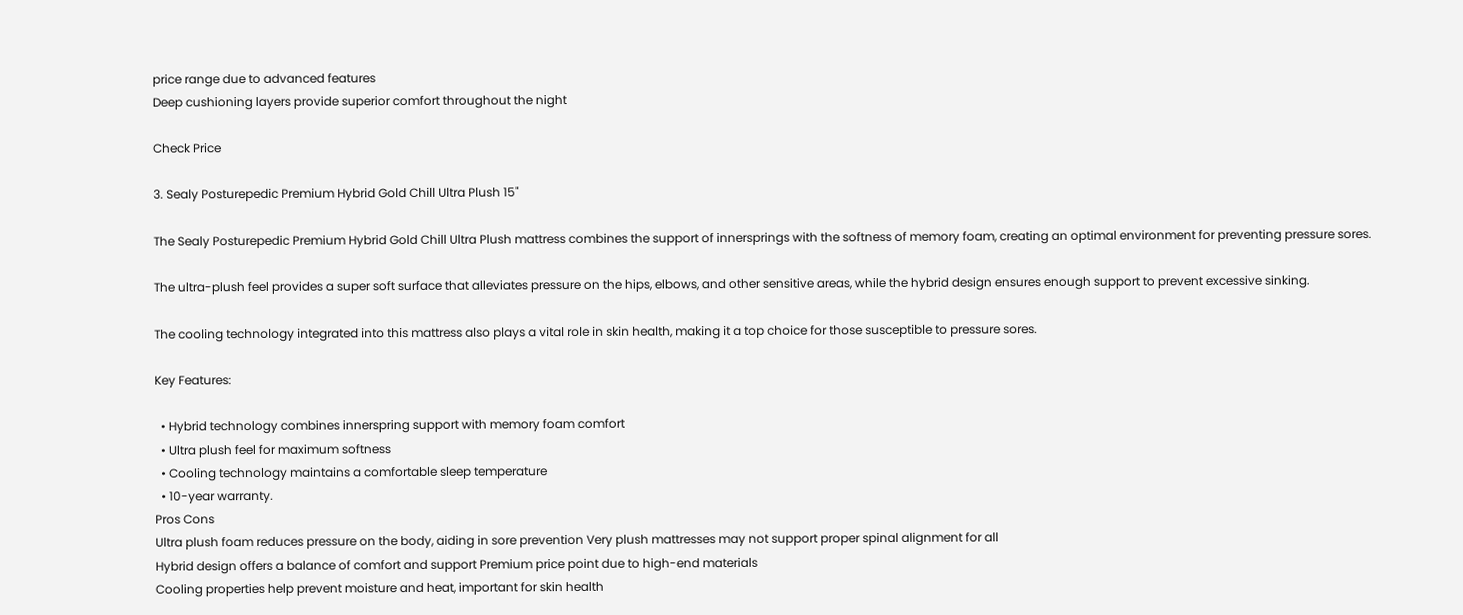price range due to advanced features
Deep cushioning layers provide superior comfort throughout the night

Check Price

3. Sealy Posturepedic Premium Hybrid Gold Chill Ultra Plush 15"

The Sealy Posturepedic Premium Hybrid Gold Chill Ultra Plush mattress combines the support of innersprings with the softness of memory foam, creating an optimal environment for preventing pressure sores.

The ultra-plush feel provides a super soft surface that alleviates pressure on the hips, elbows, and other sensitive areas, while the hybrid design ensures enough support to prevent excessive sinking.

The cooling technology integrated into this mattress also plays a vital role in skin health, making it a top choice for those susceptible to pressure sores.

Key Features:

  • Hybrid technology combines innerspring support with memory foam comfort
  • Ultra plush feel for maximum softness
  • Cooling technology maintains a comfortable sleep temperature
  • 10-year warranty.
Pros Cons
Ultra plush foam reduces pressure on the body, aiding in sore prevention Very plush mattresses may not support proper spinal alignment for all
Hybrid design offers a balance of comfort and support Premium price point due to high-end materials
Cooling properties help prevent moisture and heat, important for skin health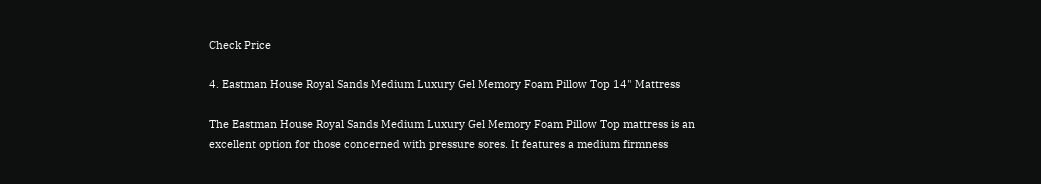Check Price

4. Eastman House Royal Sands Medium Luxury Gel Memory Foam Pillow Top 14" Mattress

The Eastman House Royal Sands Medium Luxury Gel Memory Foam Pillow Top mattress is an excellent option for those concerned with pressure sores. It features a medium firmness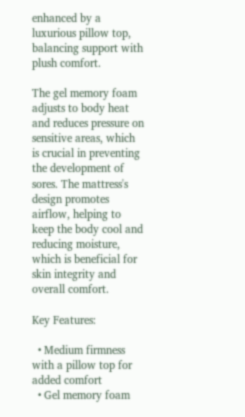enhanced by a luxurious pillow top, balancing support with plush comfort.

The gel memory foam adjusts to body heat and reduces pressure on sensitive areas, which is crucial in preventing the development of sores. The mattress's design promotes airflow, helping to keep the body cool and reducing moisture, which is beneficial for skin integrity and overall comfort.

Key Features:

  • Medium firmness with a pillow top for added comfort
  • Gel memory foam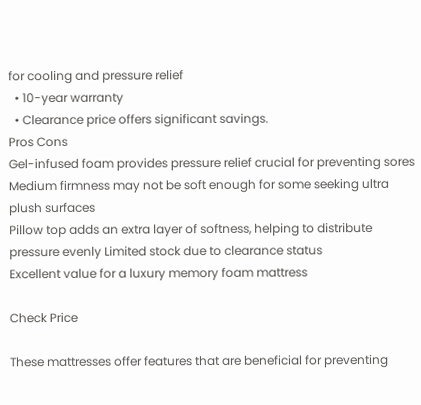for cooling and pressure relief
  • 10-year warranty
  • Clearance price offers significant savings.
Pros Cons
Gel-infused foam provides pressure relief crucial for preventing sores Medium firmness may not be soft enough for some seeking ultra plush surfaces
Pillow top adds an extra layer of softness, helping to distribute pressure evenly Limited stock due to clearance status
Excellent value for a luxury memory foam mattress

Check Price

These mattresses offer features that are beneficial for preventing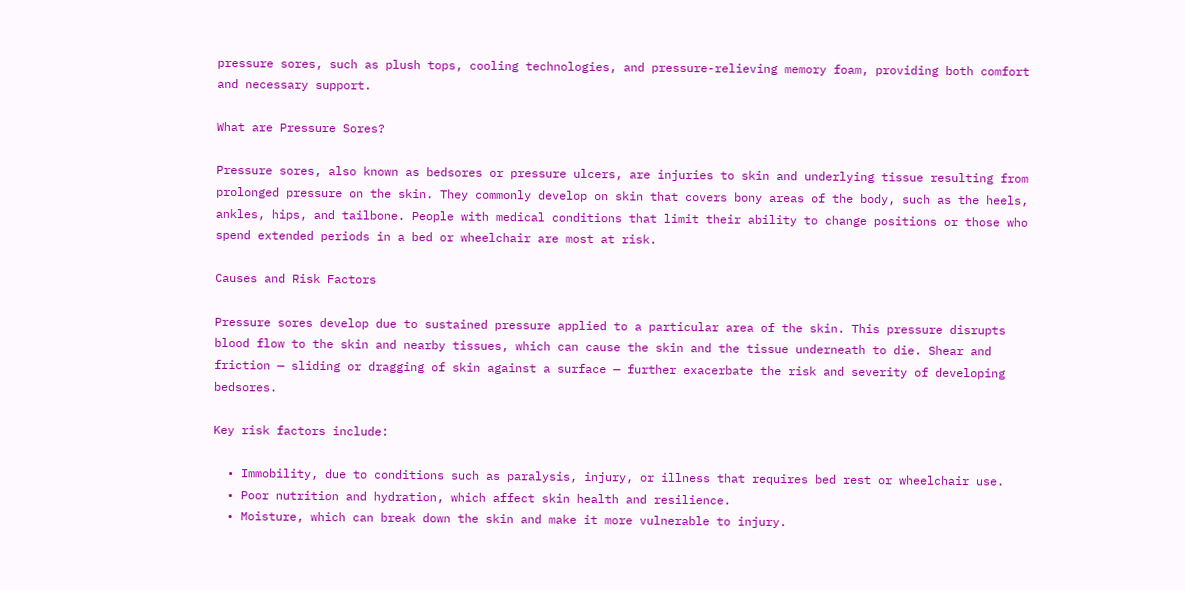pressure sores, such as plush tops, cooling technologies, and pressure-relieving memory foam, providing both comfort and necessary support.

What are Pressure Sores?

Pressure sores, also known as bedsores or pressure ulcers, are injuries to skin and underlying tissue resulting from prolonged pressure on the skin. They commonly develop on skin that covers bony areas of the body, such as the heels, ankles, hips, and tailbone. People with medical conditions that limit their ability to change positions or those who spend extended periods in a bed or wheelchair are most at risk.

Causes and Risk Factors

Pressure sores develop due to sustained pressure applied to a particular area of the skin. This pressure disrupts blood flow to the skin and nearby tissues, which can cause the skin and the tissue underneath to die. Shear and friction — sliding or dragging of skin against a surface — further exacerbate the risk and severity of developing bedsores.

Key risk factors include:

  • Immobility, due to conditions such as paralysis, injury, or illness that requires bed rest or wheelchair use.
  • Poor nutrition and hydration, which affect skin health and resilience.
  • Moisture, which can break down the skin and make it more vulnerable to injury.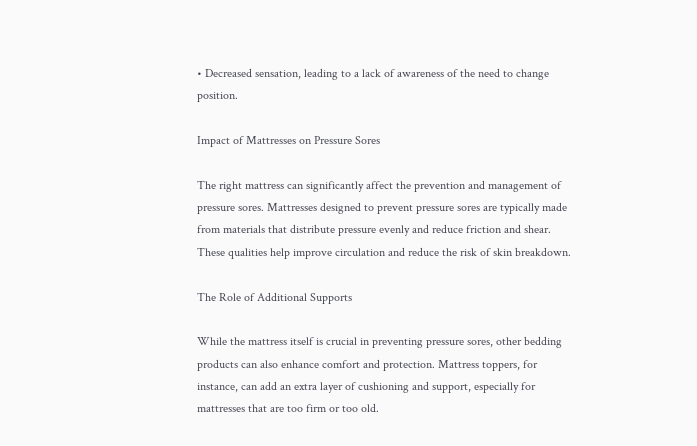• Decreased sensation, leading to a lack of awareness of the need to change position.

Impact of Mattresses on Pressure Sores

The right mattress can significantly affect the prevention and management of pressure sores. Mattresses designed to prevent pressure sores are typically made from materials that distribute pressure evenly and reduce friction and shear. These qualities help improve circulation and reduce the risk of skin breakdown.

The Role of Additional Supports

While the mattress itself is crucial in preventing pressure sores, other bedding products can also enhance comfort and protection. Mattress toppers, for instance, can add an extra layer of cushioning and support, especially for mattresses that are too firm or too old.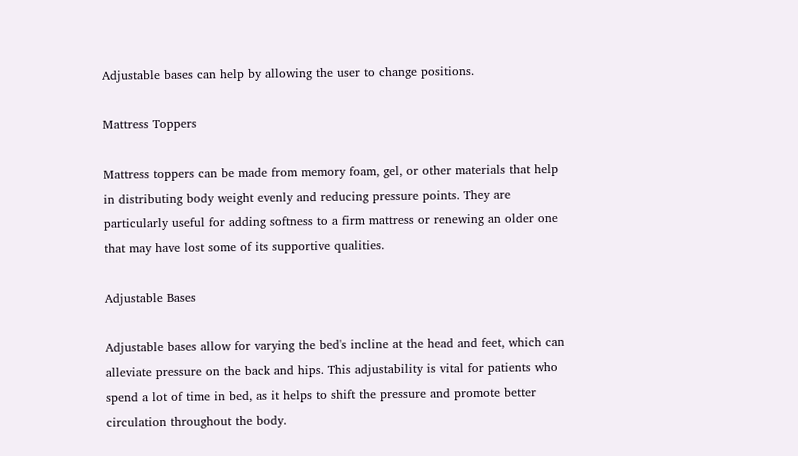Adjustable bases can help by allowing the user to change positions.

Mattress Toppers

Mattress toppers can be made from memory foam, gel, or other materials that help in distributing body weight evenly and reducing pressure points. They are particularly useful for adding softness to a firm mattress or renewing an older one that may have lost some of its supportive qualities.

Adjustable Bases

Adjustable bases allow for varying the bed's incline at the head and feet, which can alleviate pressure on the back and hips. This adjustability is vital for patients who spend a lot of time in bed, as it helps to shift the pressure and promote better circulation throughout the body.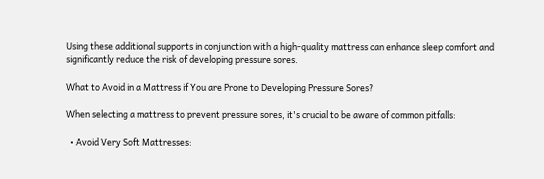Using these additional supports in conjunction with a high-quality mattress can enhance sleep comfort and significantly reduce the risk of developing pressure sores.

What to Avoid in a Mattress if You are Prone to Developing Pressure Sores?

When selecting a mattress to prevent pressure sores, it's crucial to be aware of common pitfalls:

  • Avoid Very Soft Mattresses: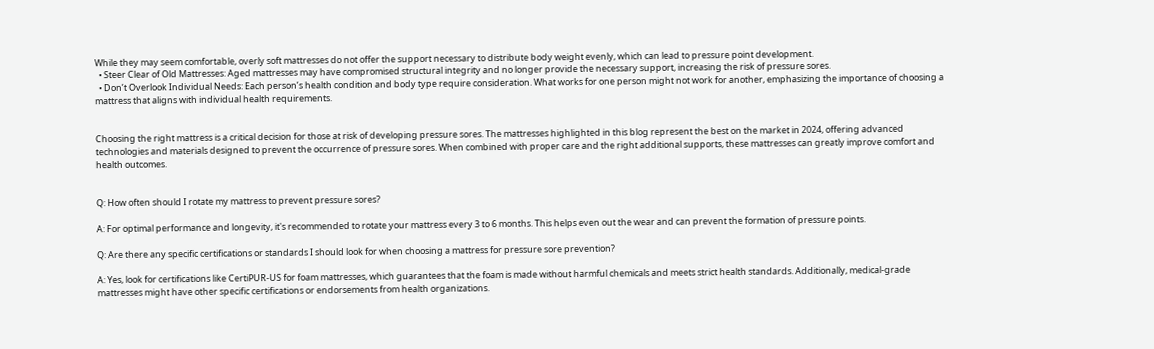While they may seem comfortable, overly soft mattresses do not offer the support necessary to distribute body weight evenly, which can lead to pressure point development.
  • Steer Clear of Old Mattresses: Aged mattresses may have compromised structural integrity and no longer provide the necessary support, increasing the risk of pressure sores.
  • Don’t Overlook Individual Needs: Each person’s health condition and body type require consideration. What works for one person might not work for another, emphasizing the importance of choosing a mattress that aligns with individual health requirements.


Choosing the right mattress is a critical decision for those at risk of developing pressure sores. The mattresses highlighted in this blog represent the best on the market in 2024, offering advanced technologies and materials designed to prevent the occurrence of pressure sores. When combined with proper care and the right additional supports, these mattresses can greatly improve comfort and health outcomes.


Q: How often should I rotate my mattress to prevent pressure sores?

A: For optimal performance and longevity, it's recommended to rotate your mattress every 3 to 6 months. This helps even out the wear and can prevent the formation of pressure points.

Q: Are there any specific certifications or standards I should look for when choosing a mattress for pressure sore prevention?

A: Yes, look for certifications like CertiPUR-US for foam mattresses, which guarantees that the foam is made without harmful chemicals and meets strict health standards. Additionally, medical-grade mattresses might have other specific certifications or endorsements from health organizations.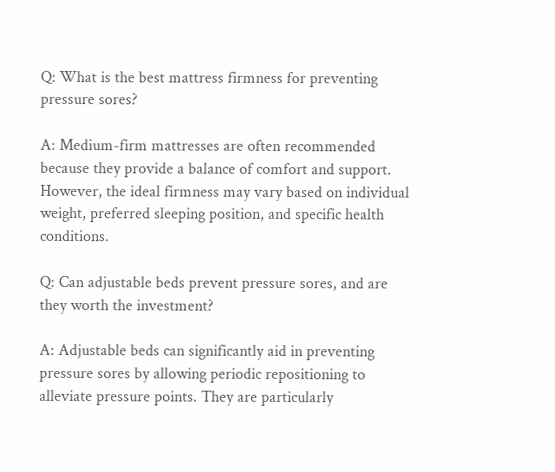Q: What is the best mattress firmness for preventing pressure sores?

A: Medium-firm mattresses are often recommended because they provide a balance of comfort and support. However, the ideal firmness may vary based on individual weight, preferred sleeping position, and specific health conditions.

Q: Can adjustable beds prevent pressure sores, and are they worth the investment?

A: Adjustable beds can significantly aid in preventing pressure sores by allowing periodic repositioning to alleviate pressure points. They are particularly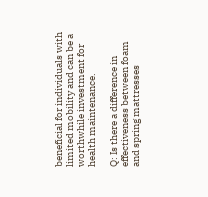beneficial for individuals with limited mobility and can be a worthwhile investment for health maintenance.

Q: Is there a difference in effectiveness between foam and spring mattresses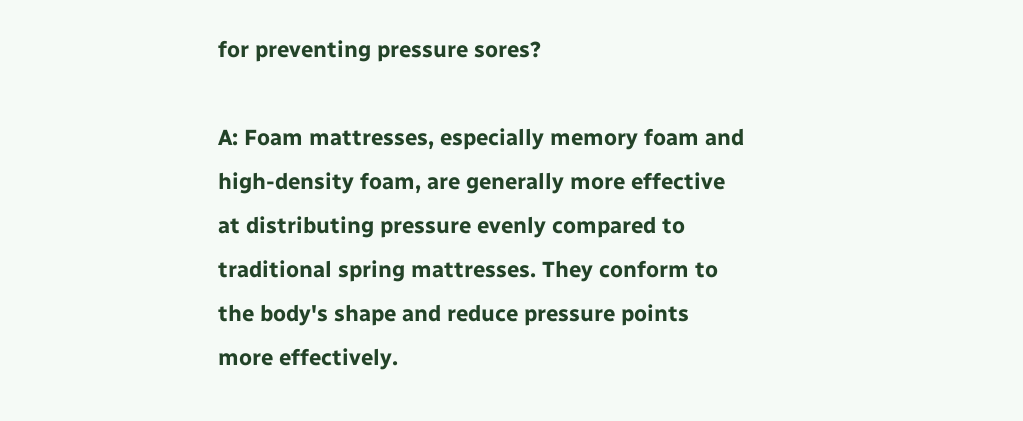for preventing pressure sores?

A: Foam mattresses, especially memory foam and high-density foam, are generally more effective at distributing pressure evenly compared to traditional spring mattresses. They conform to the body's shape and reduce pressure points more effectively.